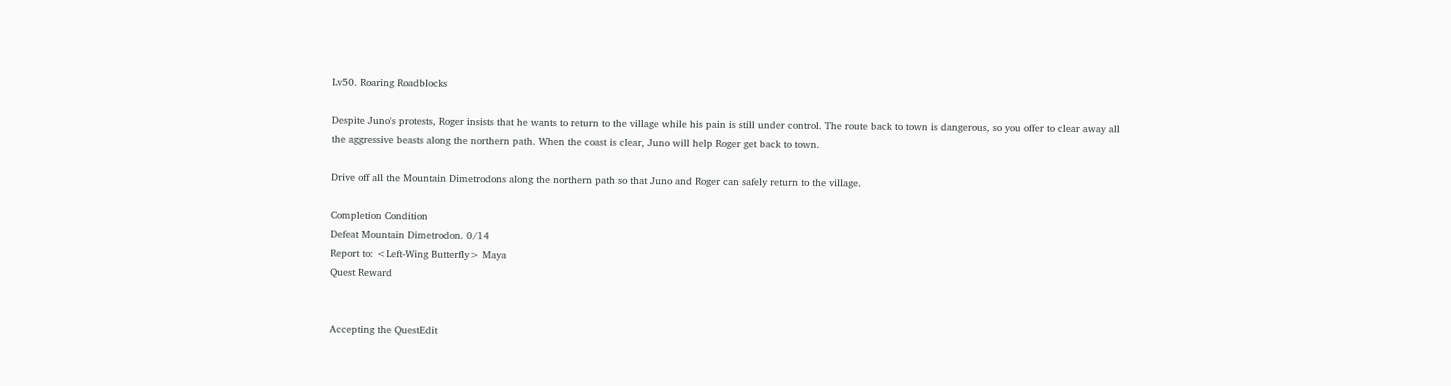Lv50. Roaring Roadblocks

Despite Juno's protests, Roger insists that he wants to return to the village while his pain is still under control. The route back to town is dangerous, so you offer to clear away all the aggressive beasts along the northern path. When the coast is clear, Juno will help Roger get back to town.

Drive off all the Mountain Dimetrodons along the northern path so that Juno and Roger can safely return to the village.

Completion Condition
Defeat Mountain Dimetrodon. 0/14
Report to: <Left-Wing Butterfly> Maya
Quest Reward


Accepting the QuestEdit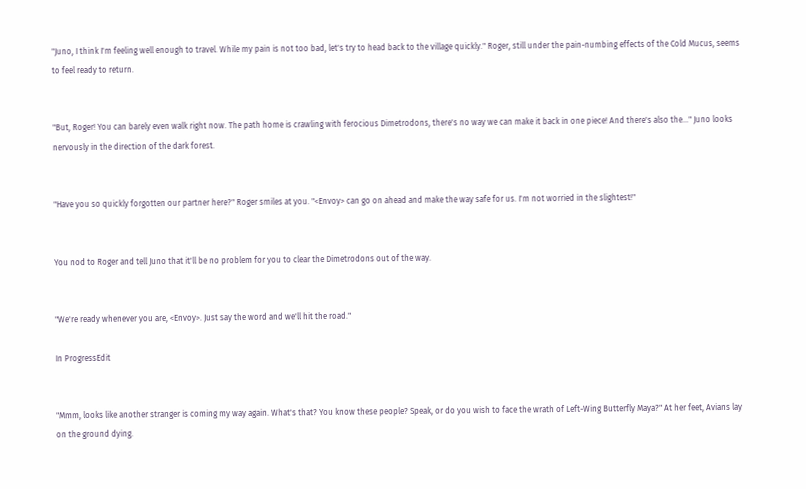"Juno, I think I'm feeling well enough to travel. While my pain is not too bad, let's try to head back to the village quickly." Roger, still under the pain-numbing effects of the Cold Mucus, seems to feel ready to return.


"But, Roger! You can barely even walk right now. The path home is crawling with ferocious Dimetrodons, there's no way we can make it back in one piece! And there's also the..." Juno looks nervously in the direction of the dark forest.


"Have you so quickly forgotten our partner here?" Roger smiles at you. "<Envoy> can go on ahead and make the way safe for us. I'm not worried in the slightest!"


You nod to Roger and tell Juno that it'll be no problem for you to clear the Dimetrodons out of the way.


"We're ready whenever you are, <Envoy>. Just say the word and we'll hit the road."

In ProgressEdit


"Mmm, looks like another stranger is coming my way again. What's that? You know these people? Speak, or do you wish to face the wrath of Left-Wing Butterfly Maya?" At her feet, Avians lay on the ground dying.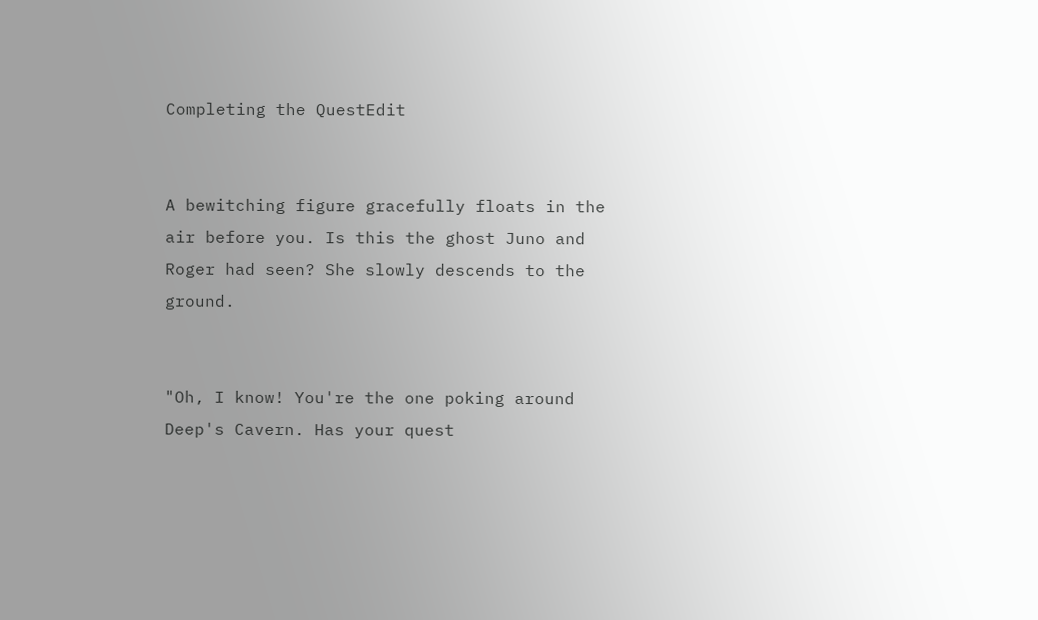Completing the QuestEdit


A bewitching figure gracefully floats in the air before you. Is this the ghost Juno and Roger had seen? She slowly descends to the ground.


"Oh, I know! You're the one poking around Deep's Cavern. Has your quest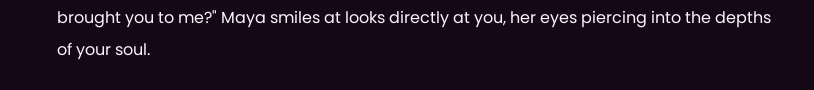brought you to me?" Maya smiles at looks directly at you, her eyes piercing into the depths of your soul.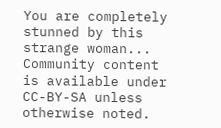You are completely stunned by this strange woman...
Community content is available under CC-BY-SA unless otherwise noted.